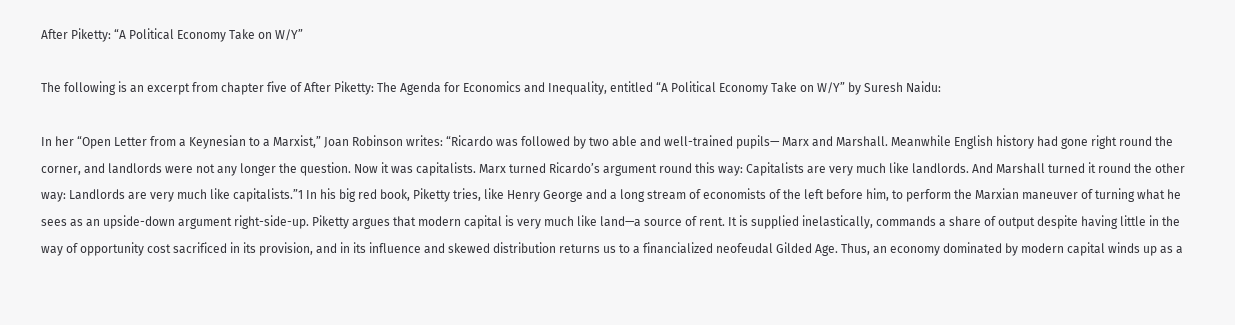After Piketty: “A Political Economy Take on W/Y”

The following is an excerpt from chapter five of After Piketty: The Agenda for Economics and Inequality, entitled “A Political Economy Take on W/Y” by Suresh Naidu:

In her “Open Letter from a Keynesian to a Marxist,” Joan Robinson writes: “Ricardo was followed by two able and well-trained pupils— Marx and Marshall. Meanwhile English history had gone right round the corner, and landlords were not any longer the question. Now it was capitalists. Marx turned Ricardo’s argument round this way: Capitalists are very much like landlords. And Marshall turned it round the other way: Landlords are very much like capitalists.”1 In his big red book, Piketty tries, like Henry George and a long stream of economists of the left before him, to perform the Marxian maneuver of turning what he sees as an upside-down argument right-side-up. Piketty argues that modern capital is very much like land—a source of rent. It is supplied inelastically, commands a share of output despite having little in the way of opportunity cost sacrificed in its provision, and in its influence and skewed distribution returns us to a financialized neofeudal Gilded Age. Thus, an economy dominated by modern capital winds up as a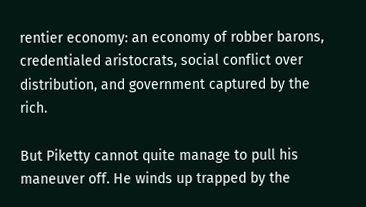rentier economy: an economy of robber barons, credentialed aristocrats, social conflict over distribution, and government captured by the rich.

But Piketty cannot quite manage to pull his maneuver off. He winds up trapped by the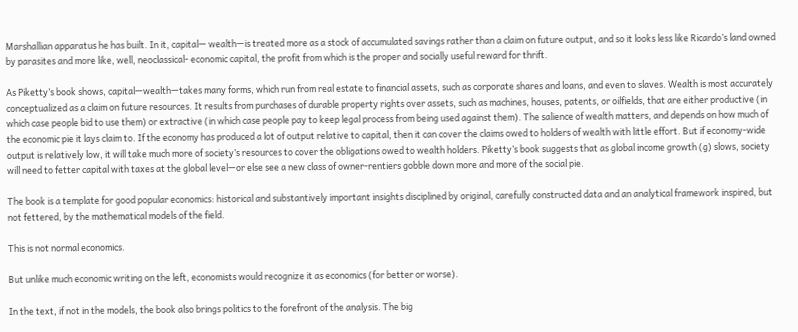Marshallian apparatus he has built. In it, capital— wealth—is treated more as a stock of accumulated savings rather than a claim on future output, and so it looks less like Ricardo’s land owned by parasites and more like, well, neoclassical- economic capital, the profit from which is the proper and socially useful reward for thrift.

As Piketty’s book shows, capital—wealth—takes many forms, which run from real estate to financial assets, such as corporate shares and loans, and even to slaves. Wealth is most accurately conceptualized as a claim on future resources. It results from purchases of durable property rights over assets, such as machines, houses, patents, or oilfields, that are either productive (in which case people bid to use them) or extractive (in which case people pay to keep legal process from being used against them). The salience of wealth matters, and depends on how much of the economic pie it lays claim to. If the economy has produced a lot of output relative to capital, then it can cover the claims owed to holders of wealth with little effort. But if economy-wide output is relatively low, it will take much more of society’s resources to cover the obligations owed to wealth holders. Piketty’s book suggests that as global income growth (g) slows, society will need to fetter capital with taxes at the global level—or else see a new class of owner-rentiers gobble down more and more of the social pie.

The book is a template for good popular economics: historical and substantively important insights disciplined by original, carefully constructed data and an analytical framework inspired, but not fettered, by the mathematical models of the field.

This is not normal economics.

But unlike much economic writing on the left, economists would recognize it as economics (for better or worse).

In the text, if not in the models, the book also brings politics to the forefront of the analysis. The big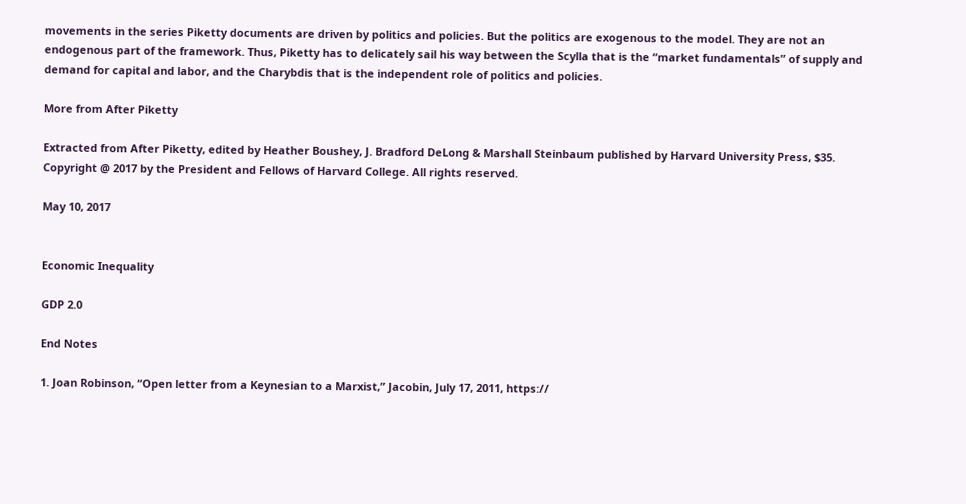movements in the series Piketty documents are driven by politics and policies. But the politics are exogenous to the model. They are not an endogenous part of the framework. Thus, Piketty has to delicately sail his way between the Scylla that is the “market fundamentals” of supply and demand for capital and labor, and the Charybdis that is the independent role of politics and policies.

More from After Piketty

Extracted from After Piketty, edited by Heather Boushey, J. Bradford DeLong & Marshall Steinbaum published by Harvard University Press, $35. Copyright @ 2017 by the President and Fellows of Harvard College. All rights reserved.

May 10, 2017


Economic Inequality

GDP 2.0

End Notes

1. Joan Robinson, “Open letter from a Keynesian to a Marxist,” Jacobin, July 17, 2011, https://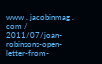www . jacobinmag . com / 2011/07/joan-robinsons-open-letter-from-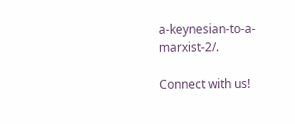a-keynesian-to-a-marxist-2/.

Connect with us!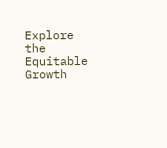Explore the Equitable Growth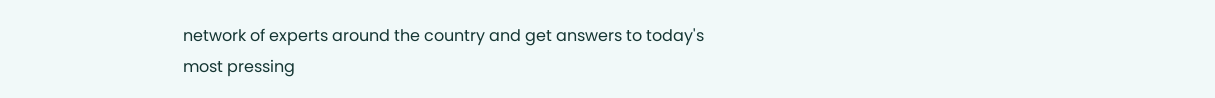network of experts around the country and get answers to today's most pressing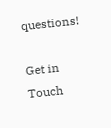questions!

Get in Touch